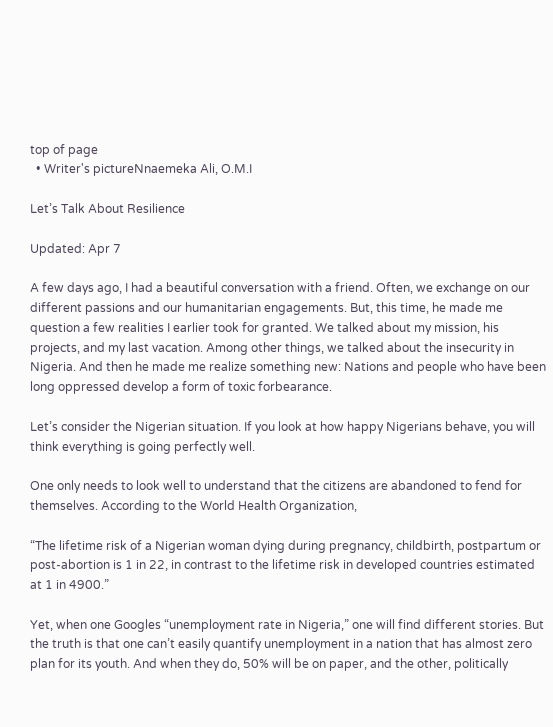top of page
  • Writer's pictureNnaemeka Ali, O.M.I

Let’s Talk About Resilience

Updated: Apr 7

A few days ago, I had a beautiful conversation with a friend. Often, we exchange on our different passions and our humanitarian engagements. But, this time, he made me question a few realities I earlier took for granted. We talked about my mission, his projects, and my last vacation. Among other things, we talked about the insecurity in Nigeria. And then he made me realize something new: Nations and people who have been long oppressed develop a form of toxic forbearance.

Let’s consider the Nigerian situation. If you look at how happy Nigerians behave, you will think everything is going perfectly well.

One only needs to look well to understand that the citizens are abandoned to fend for themselves. According to the World Health Organization,

“The lifetime risk of a Nigerian woman dying during pregnancy, childbirth, postpartum or post-abortion is 1 in 22, in contrast to the lifetime risk in developed countries estimated at 1 in 4900.”

Yet, when one Googles “unemployment rate in Nigeria,” one will find different stories. But the truth is that one can’t easily quantify unemployment in a nation that has almost zero plan for its youth. And when they do, 50% will be on paper, and the other, politically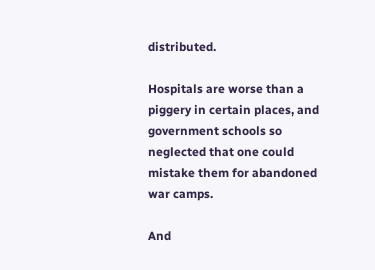distributed.

Hospitals are worse than a piggery in certain places, and government schools so neglected that one could mistake them for abandoned war camps.

And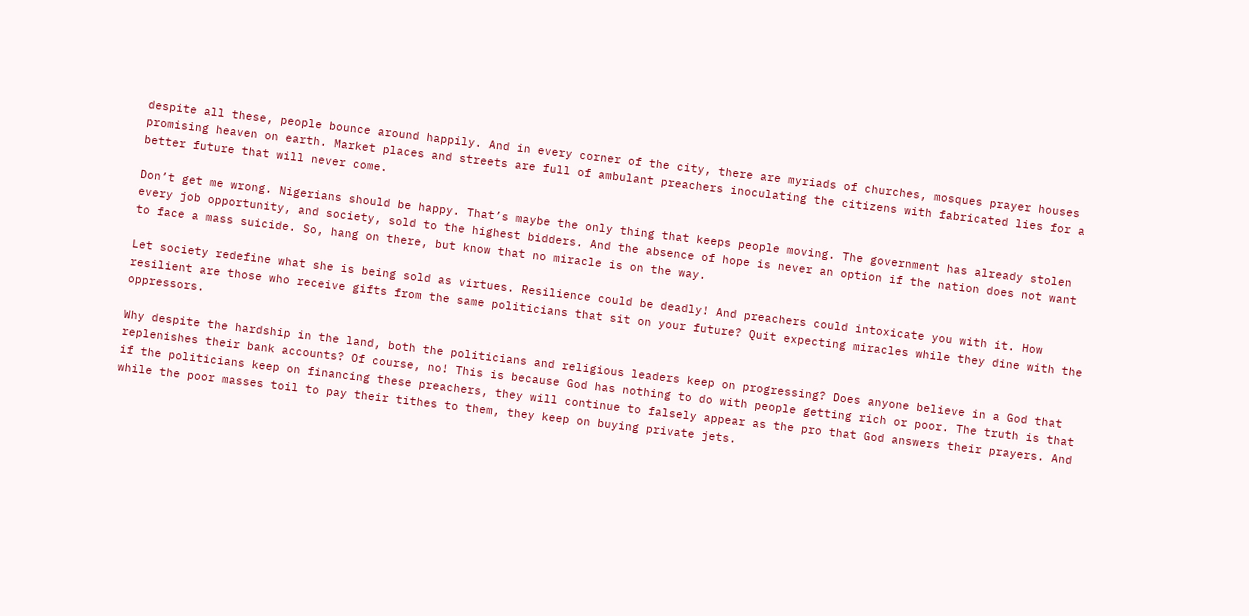despite all these, people bounce around happily. And in every corner of the city, there are myriads of churches, mosques prayer houses promising heaven on earth. Market places and streets are full of ambulant preachers inoculating the citizens with fabricated lies for a better future that will never come.

Don’t get me wrong. Nigerians should be happy. That’s maybe the only thing that keeps people moving. The government has already stolen every job opportunity, and society, sold to the highest bidders. And the absence of hope is never an option if the nation does not want to face a mass suicide. So, hang on there, but know that no miracle is on the way.

Let society redefine what she is being sold as virtues. Resilience could be deadly! And preachers could intoxicate you with it. How resilient are those who receive gifts from the same politicians that sit on your future? Quit expecting miracles while they dine with the oppressors.

Why despite the hardship in the land, both the politicians and religious leaders keep on progressing? Does anyone believe in a God that replenishes their bank accounts? Of course, no! This is because God has nothing to do with people getting rich or poor. The truth is that if the politicians keep on financing these preachers, they will continue to falsely appear as the pro that God answers their prayers. And while the poor masses toil to pay their tithes to them, they keep on buying private jets.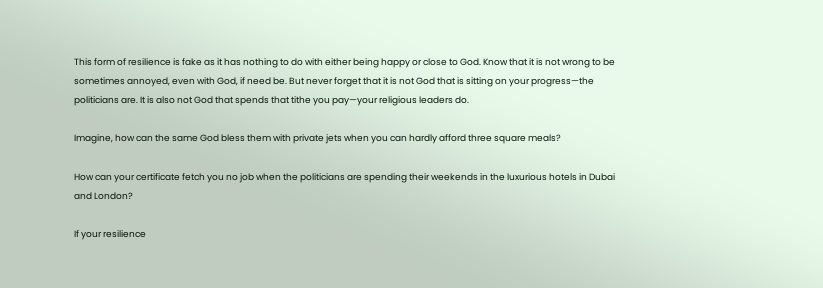This form of resilience is fake as it has nothing to do with either being happy or close to God. Know that it is not wrong to be sometimes annoyed, even with God, if need be. But never forget that it is not God that is sitting on your progress—the politicians are. It is also not God that spends that tithe you pay—your religious leaders do.

Imagine, how can the same God bless them with private jets when you can hardly afford three square meals?

How can your certificate fetch you no job when the politicians are spending their weekends in the luxurious hotels in Dubai and London?

If your resilience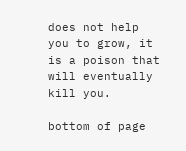does not help you to grow, it is a poison that will eventually kill you.

bottom of page